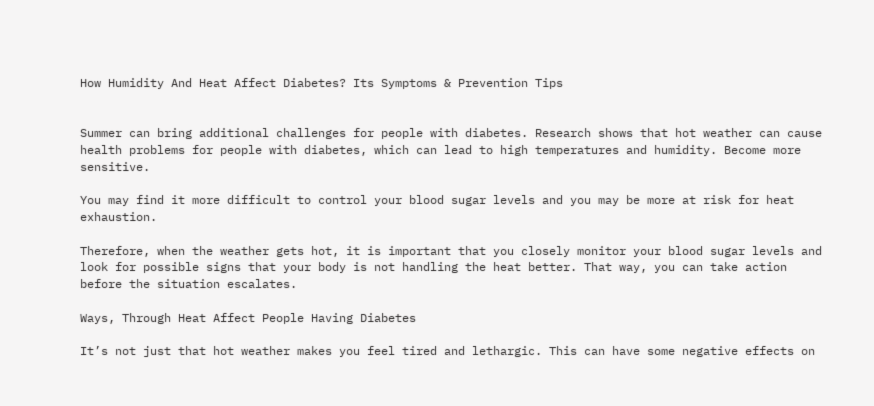How Humidity And Heat Affect Diabetes? Its Symptoms & Prevention Tips


Summer can bring additional challenges for people with diabetes. Research shows that hot weather can cause health problems for people with diabetes, which can lead to high temperatures and humidity. Become more sensitive.

You may find it more difficult to control your blood sugar levels and you may be more at risk for heat exhaustion.

Therefore, when the weather gets hot, it is important that you closely monitor your blood sugar levels and look for possible signs that your body is not handling the heat better. That way, you can take action before the situation escalates.

Ways, Through Heat Affect People Having Diabetes

It’s not just that hot weather makes you feel tired and lethargic. This can have some negative effects on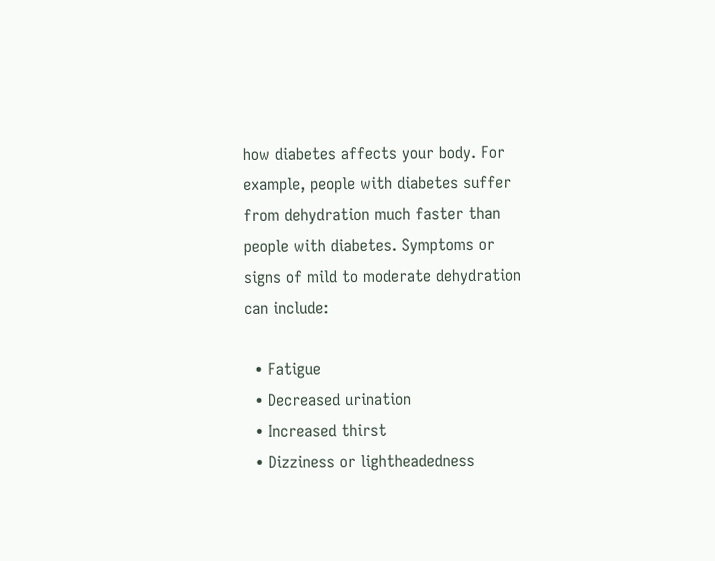how diabetes affects your body. For example, people with diabetes suffer from dehydration much faster than people with diabetes. Symptoms or signs of mild to moderate dehydration can include:

  • Fatigue
  • Decreased urination
  • Increased thirst
  • Dizziness or lightheadedness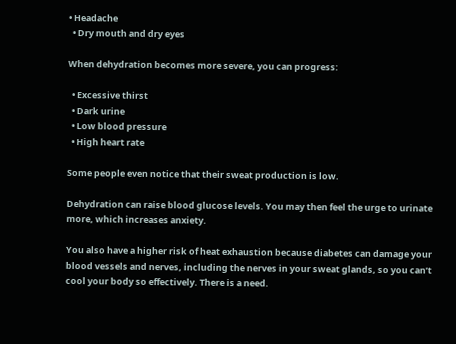• Headache
  • Dry mouth and dry eyes

When dehydration becomes more severe, you can progress:

  • Excessive thirst
  • Dark urine
  • Low blood pressure
  • High heart rate

Some people even notice that their sweat production is low.

Dehydration can raise blood glucose levels. You may then feel the urge to urinate more, which increases anxiety.

You also have a higher risk of heat exhaustion because diabetes can damage your blood vessels and nerves, including the nerves in your sweat glands, so you can’t cool your body so effectively. There is a need.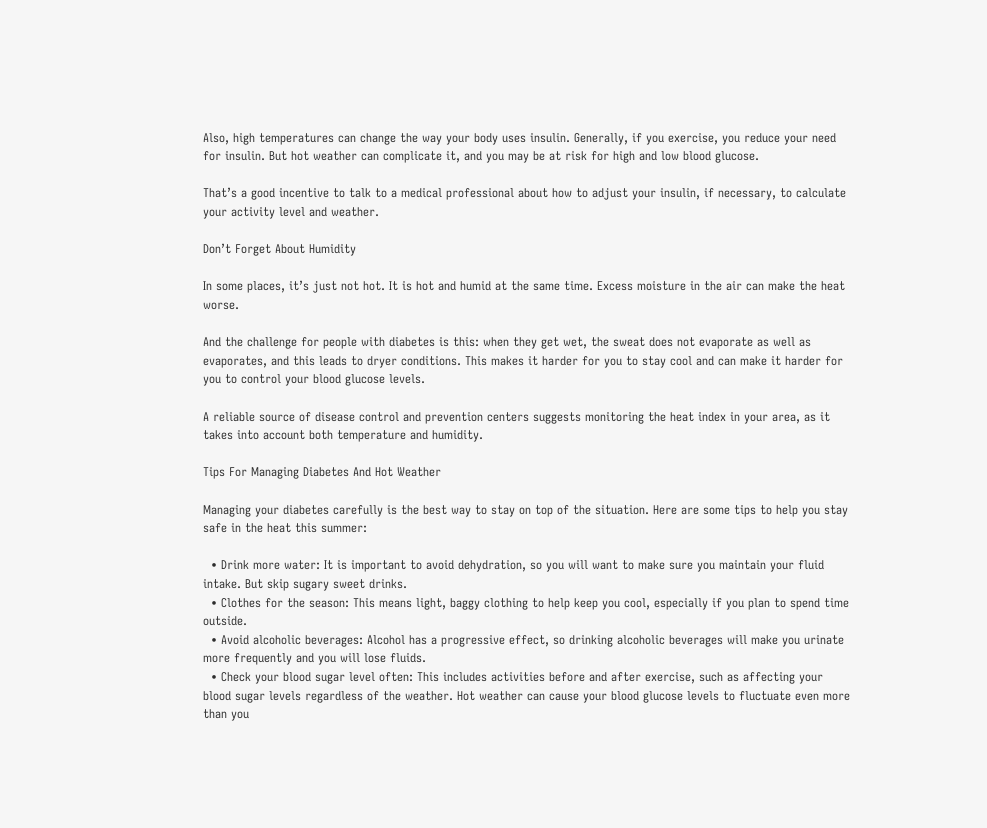Also, high temperatures can change the way your body uses insulin. Generally, if you exercise, you reduce your need for insulin. But hot weather can complicate it, and you may be at risk for high and low blood glucose.

That’s a good incentive to talk to a medical professional about how to adjust your insulin, if necessary, to calculate your activity level and weather.

Don’t Forget About Humidity

In some places, it’s just not hot. It is hot and humid at the same time. Excess moisture in the air can make the heat worse.

And the challenge for people with diabetes is this: when they get wet, the sweat does not evaporate as well as evaporates, and this leads to dryer conditions. This makes it harder for you to stay cool and can make it harder for you to control your blood glucose levels.

A reliable source of disease control and prevention centers suggests monitoring the heat index in your area, as it takes into account both temperature and humidity.

Tips For Managing Diabetes And Hot Weather

Managing your diabetes carefully is the best way to stay on top of the situation. Here are some tips to help you stay safe in the heat this summer:

  • Drink more water: It is important to avoid dehydration, so you will want to make sure you maintain your fluid intake. But skip sugary sweet drinks.
  • Clothes for the season: This means light, baggy clothing to help keep you cool, especially if you plan to spend time outside.
  • Avoid alcoholic beverages: Alcohol has a progressive effect, so drinking alcoholic beverages will make you urinate more frequently and you will lose fluids.
  • Check your blood sugar level often: This includes activities before and after exercise, such as affecting your blood sugar levels regardless of the weather. Hot weather can cause your blood glucose levels to fluctuate even more than you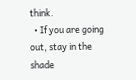think.
  • If you are going out, stay in the shade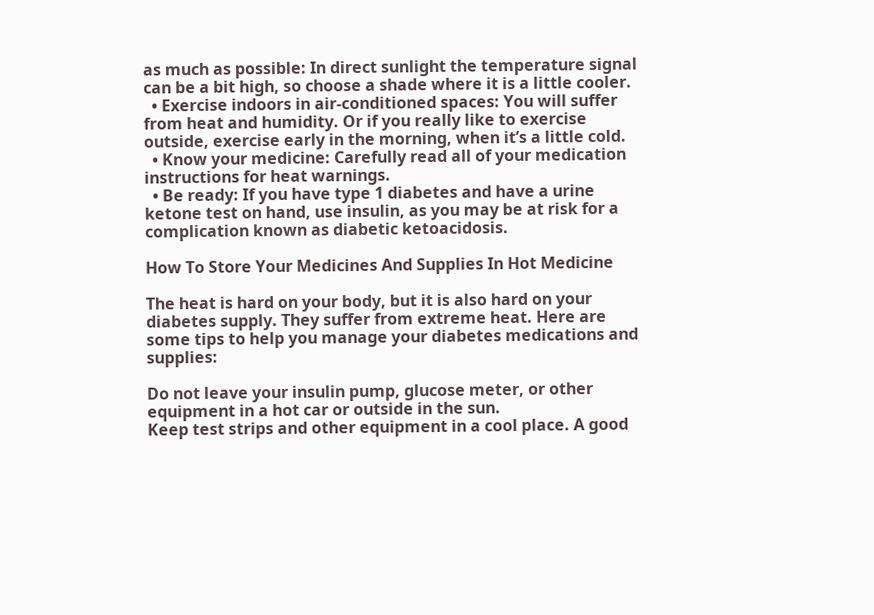as much as possible: In direct sunlight the temperature signal can be a bit high, so choose a shade where it is a little cooler.
  • Exercise indoors in air-conditioned spaces: You will suffer from heat and humidity. Or if you really like to exercise outside, exercise early in the morning, when it’s a little cold.
  • Know your medicine: Carefully read all of your medication instructions for heat warnings.
  • Be ready: If you have type 1 diabetes and have a urine ketone test on hand, use insulin, as you may be at risk for a complication known as diabetic ketoacidosis.

How To Store Your Medicines And Supplies In Hot Medicine

The heat is hard on your body, but it is also hard on your diabetes supply. They suffer from extreme heat. Here are some tips to help you manage your diabetes medications and supplies:

Do not leave your insulin pump, glucose meter, or other equipment in a hot car or outside in the sun.
Keep test strips and other equipment in a cool place. A good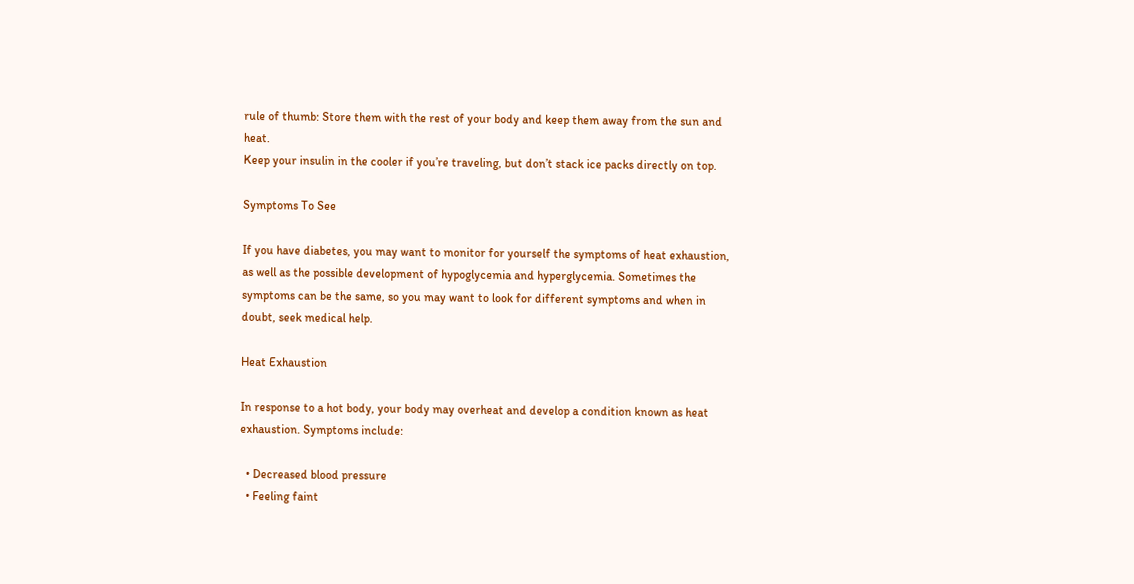rule of thumb: Store them with the rest of your body and keep them away from the sun and heat.
Keep your insulin in the cooler if you’re traveling, but don’t stack ice packs directly on top.

Symptoms To See

If you have diabetes, you may want to monitor for yourself the symptoms of heat exhaustion, as well as the possible development of hypoglycemia and hyperglycemia. Sometimes the symptoms can be the same, so you may want to look for different symptoms and when in doubt, seek medical help.

Heat Exhaustion

In response to a hot body, your body may overheat and develop a condition known as heat exhaustion. Symptoms include:

  • Decreased blood pressure
  • Feeling faint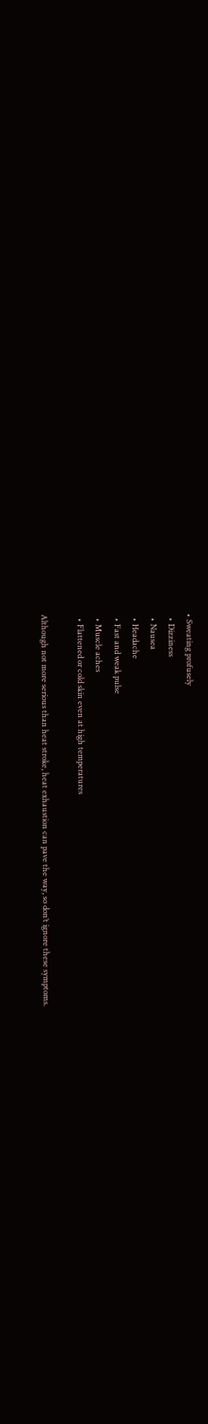• Sweating profusely
  • Dizziness
  • Nausea
  • Headache
  • Fast and weak pulse
  • Muscle aches
  • Flattened or cold skin even at high temperatures

Although not more serious than heat stroke, heat exhaustion can pave the way, so don’t ignore these symptoms.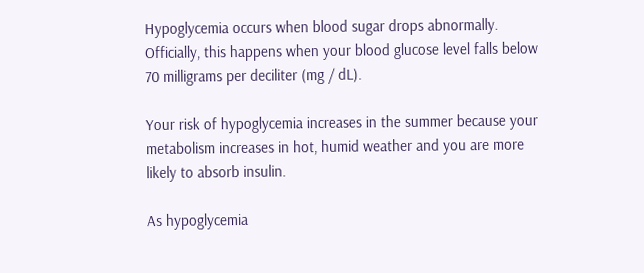Hypoglycemia occurs when blood sugar drops abnormally. Officially, this happens when your blood glucose level falls below 70 milligrams per deciliter (mg / dL).

Your risk of hypoglycemia increases in the summer because your metabolism increases in hot, humid weather and you are more likely to absorb insulin.

As hypoglycemia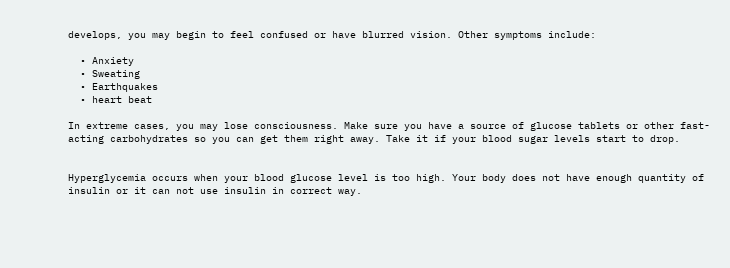develops, you may begin to feel confused or have blurred vision. Other symptoms include:

  • Anxiety
  • Sweating
  • Earthquakes
  • heart beat

In extreme cases, you may lose consciousness. Make sure you have a source of glucose tablets or other fast-acting carbohydrates so you can get them right away. Take it if your blood sugar levels start to drop.


Hyperglycemia occurs when your blood glucose level is too high. Your body does not have enough quantity of insulin or it can not use insulin in correct way.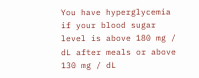You have hyperglycemia if your blood sugar level is above 180 mg / dL after meals or above 130 mg / dL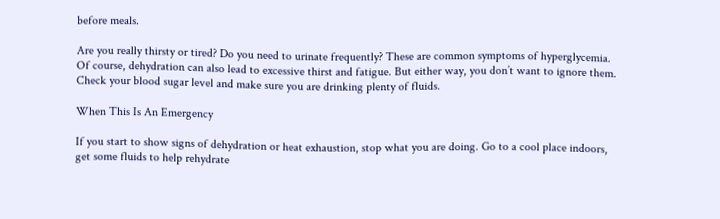before meals.

Are you really thirsty or tired? Do you need to urinate frequently? These are common symptoms of hyperglycemia. Of course, dehydration can also lead to excessive thirst and fatigue. But either way, you don’t want to ignore them. Check your blood sugar level and make sure you are drinking plenty of fluids.

When This Is An Emergency

If you start to show signs of dehydration or heat exhaustion, stop what you are doing. Go to a cool place indoors, get some fluids to help rehydrate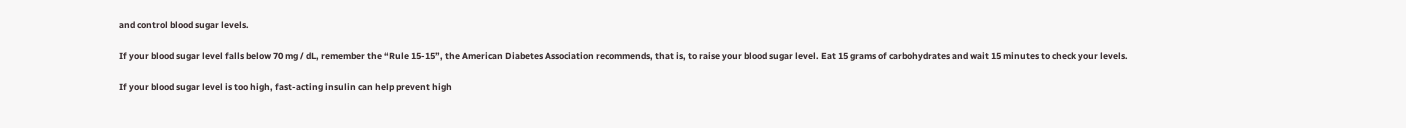and control blood sugar levels.

If your blood sugar level falls below 70 mg / dL, remember the “Rule 15-15”, the American Diabetes Association recommends, that is, to raise your blood sugar level. Eat 15 grams of carbohydrates and wait 15 minutes to check your levels.

If your blood sugar level is too high, fast-acting insulin can help prevent high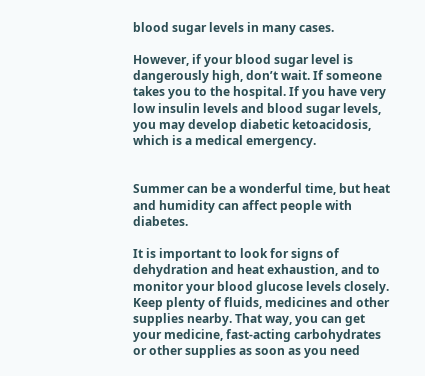blood sugar levels in many cases.

However, if your blood sugar level is dangerously high, don’t wait. If someone takes you to the hospital. If you have very low insulin levels and blood sugar levels, you may develop diabetic ketoacidosis, which is a medical emergency.


Summer can be a wonderful time, but heat and humidity can affect people with diabetes.

It is important to look for signs of dehydration and heat exhaustion, and to monitor your blood glucose levels closely. Keep plenty of fluids, medicines and other supplies nearby. That way, you can get your medicine, fast-acting carbohydrates or other supplies as soon as you need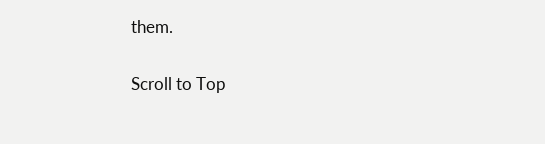them.

Scroll to Top